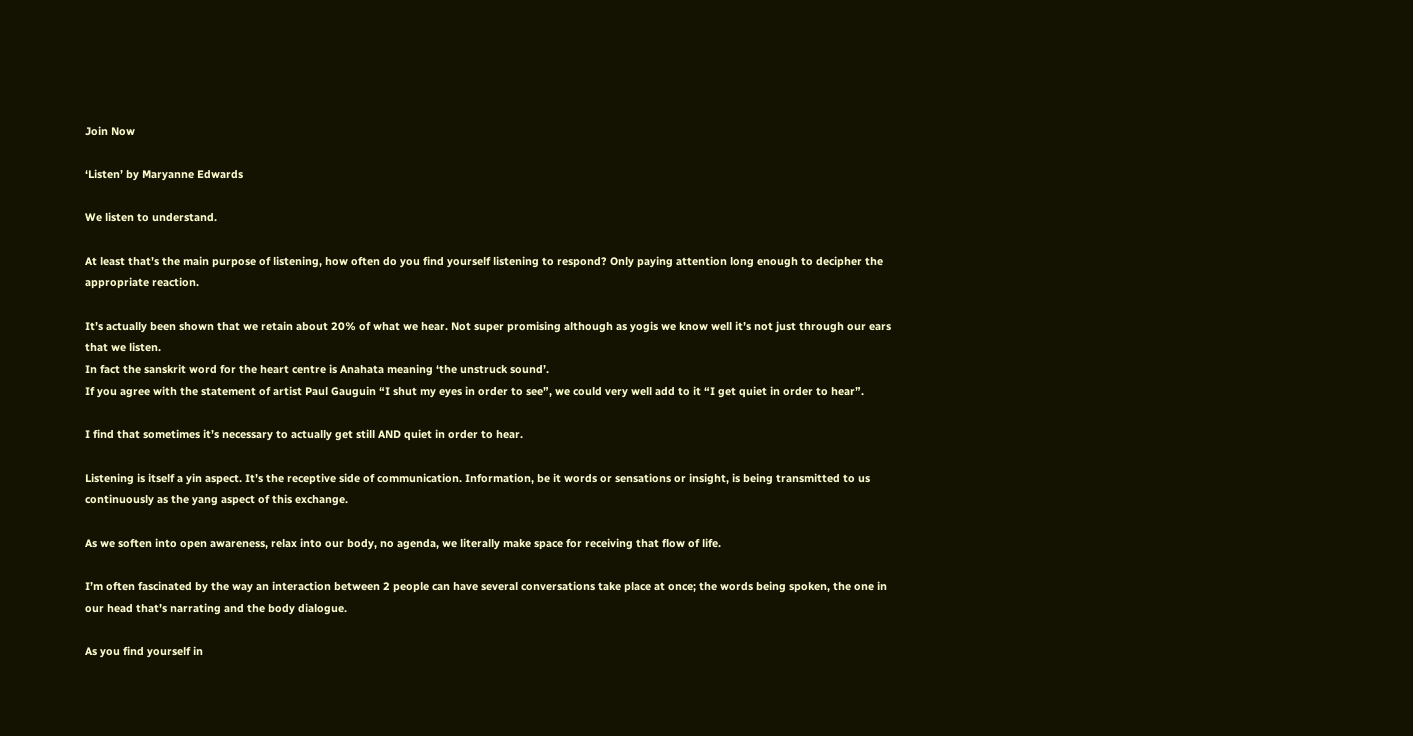Join Now

‘Listen’ by Maryanne Edwards

We listen to understand.

At least that’s the main purpose of listening, how often do you find yourself listening to respond? Only paying attention long enough to decipher the appropriate reaction.

It’s actually been shown that we retain about 20% of what we hear. Not super promising although as yogis we know well it’s not just through our ears that we listen.
In fact the sanskrit word for the heart centre is Anahata meaning ‘the unstruck sound’.
If you agree with the statement of artist Paul Gauguin “I shut my eyes in order to see”, we could very well add to it “I get quiet in order to hear”.

I find that sometimes it’s necessary to actually get still AND quiet in order to hear.

Listening is itself a yin aspect. It’s the receptive side of communication. Information, be it words or sensations or insight, is being transmitted to us continuously as the yang aspect of this exchange.

As we soften into open awareness, relax into our body, no agenda, we literally make space for receiving that flow of life.

I’m often fascinated by the way an interaction between 2 people can have several conversations take place at once; the words being spoken, the one in our head that’s narrating and the body dialogue.

As you find yourself in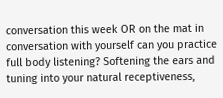conversation this week OR on the mat in conversation with yourself can you practice full body listening? Softening the ears and tuning into your natural receptiveness,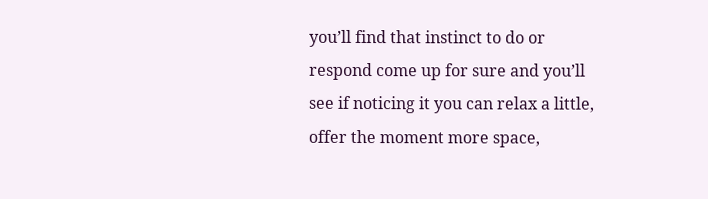you’ll find that instinct to do or respond come up for sure and you’ll see if noticing it you can relax a little, offer the moment more space,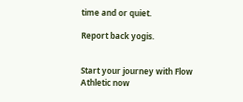time and or quiet.

Report back yogis.


Start your journey with Flow Athletic now